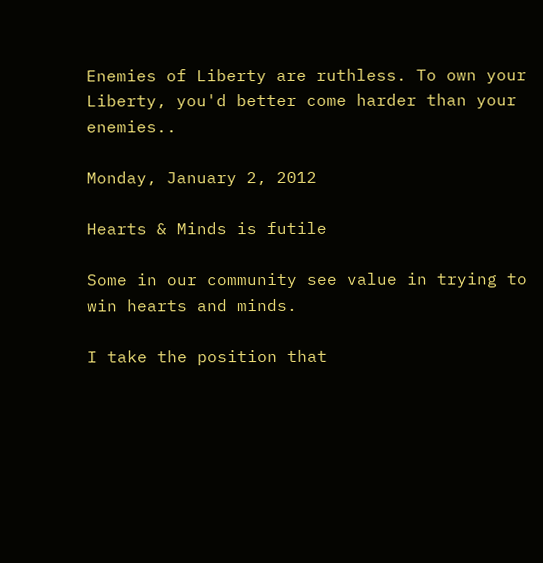Enemies of Liberty are ruthless. To own your Liberty, you'd better come harder than your enemies..

Monday, January 2, 2012

Hearts & Minds is futile

Some in our community see value in trying to win hearts and minds.

I take the position that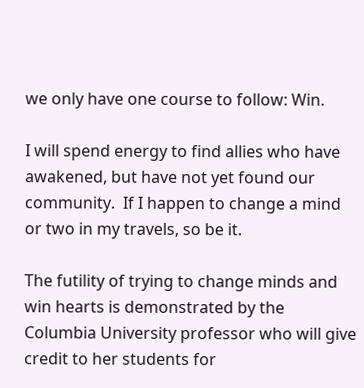we only have one course to follow: Win.

I will spend energy to find allies who have awakened, but have not yet found our community.  If I happen to change a mind or two in my travels, so be it.

The futility of trying to change minds and win hearts is demonstrated by the Columbia University professor who will give credit to her students for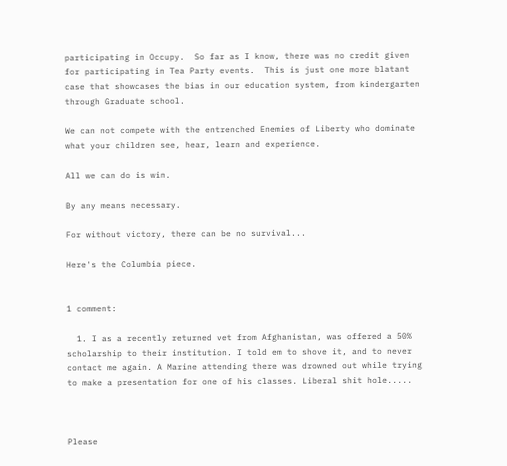participating in Occupy.  So far as I know, there was no credit given for participating in Tea Party events.  This is just one more blatant case that showcases the bias in our education system, from kindergarten through Graduate school.

We can not compete with the entrenched Enemies of Liberty who dominate what your children see, hear, learn and experience.

All we can do is win.

By any means necessary.

For without victory, there can be no survival...

Here's the Columbia piece.


1 comment:

  1. I as a recently returned vet from Afghanistan, was offered a 50% scholarship to their institution. I told em to shove it, and to never contact me again. A Marine attending there was drowned out while trying to make a presentation for one of his classes. Liberal shit hole.....



Please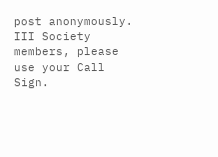post anonymously. III Society members, please use your Call Sign.